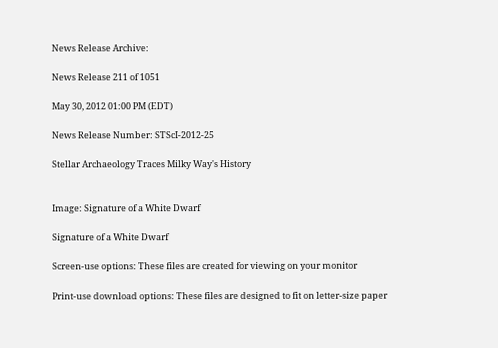News Release Archive:

News Release 211 of 1051

May 30, 2012 01:00 PM (EDT)

News Release Number: STScI-2012-25

Stellar Archaeology Traces Milky Way's History


Image: Signature of a White Dwarf

Signature of a White Dwarf

Screen-use options: These files are created for viewing on your monitor

Print-use download options: These files are designed to fit on letter-size paper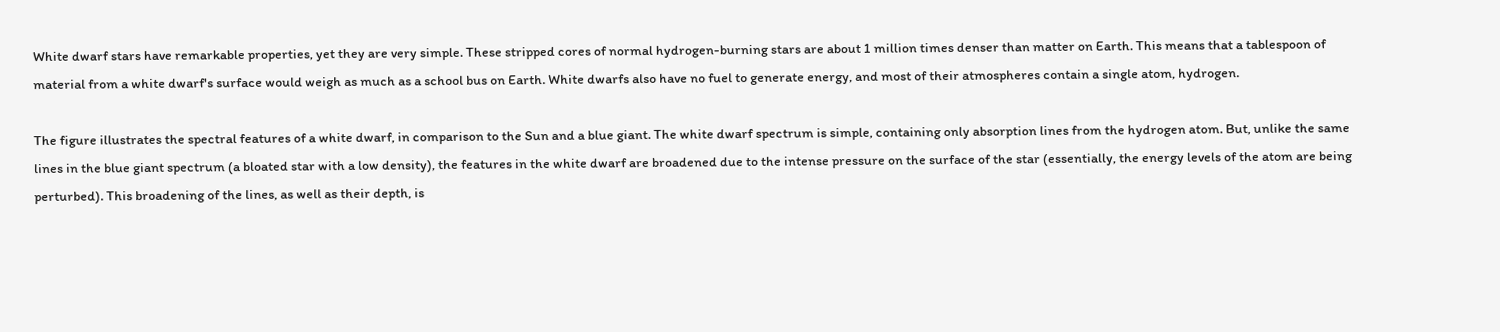White dwarf stars have remarkable properties, yet they are very simple. These stripped cores of normal hydrogen-burning stars are about 1 million times denser than matter on Earth. This means that a tablespoon of material from a white dwarf's surface would weigh as much as a school bus on Earth. White dwarfs also have no fuel to generate energy, and most of their atmospheres contain a single atom, hydrogen.

The figure illustrates the spectral features of a white dwarf, in comparison to the Sun and a blue giant. The white dwarf spectrum is simple, containing only absorption lines from the hydrogen atom. But, unlike the same lines in the blue giant spectrum (a bloated star with a low density), the features in the white dwarf are broadened due to the intense pressure on the surface of the star (essentially, the energy levels of the atom are being perturbed). This broadening of the lines, as well as their depth, is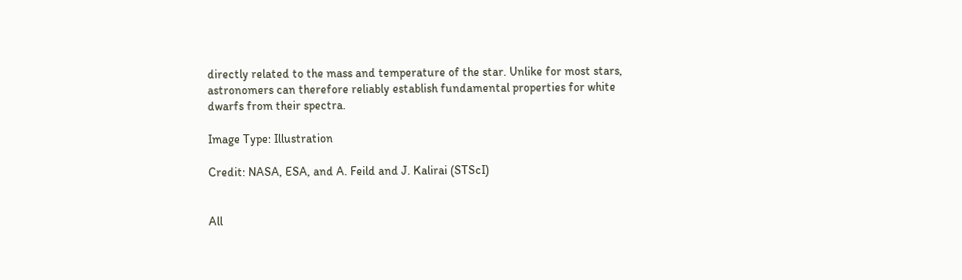directly related to the mass and temperature of the star. Unlike for most stars, astronomers can therefore reliably establish fundamental properties for white dwarfs from their spectra.

Image Type: Illustration

Credit: NASA, ESA, and A. Feild and J. Kalirai (STScI)


All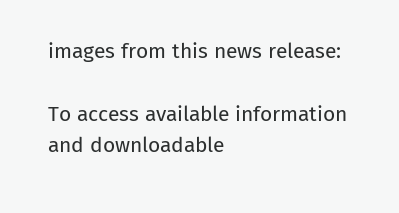images from this news release:

To access available information and downloadable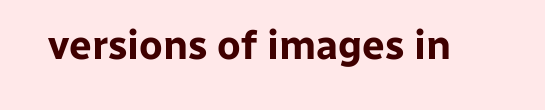versions of images in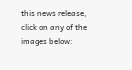this news release, click on any of the images below: